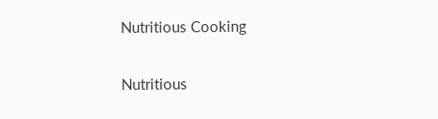Nutritious Cooking

Nutritious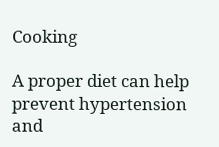Cooking

A proper diet can help prevent hypertension and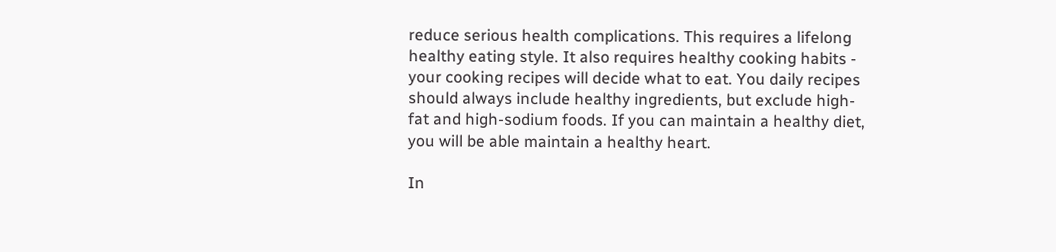reduce serious health complications. This requires a lifelong healthy eating style. It also requires healthy cooking habits - your cooking recipes will decide what to eat. You daily recipes should always include healthy ingredients, but exclude high-fat and high-sodium foods. If you can maintain a healthy diet, you will be able maintain a healthy heart.

In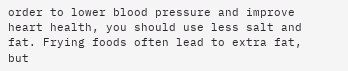order to lower blood pressure and improve heart health, you should use less salt and fat. Frying foods often lead to extra fat, but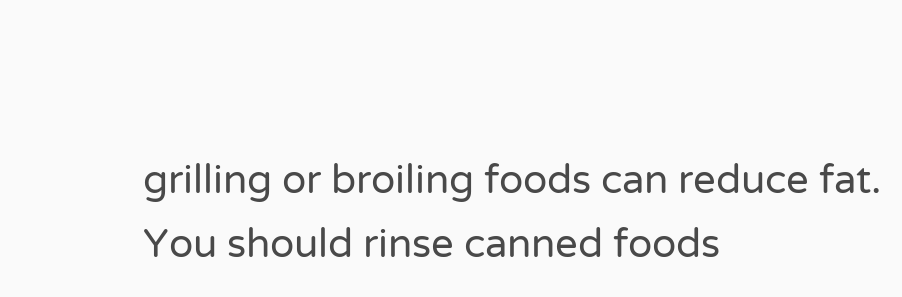grilling or broiling foods can reduce fat. You should rinse canned foods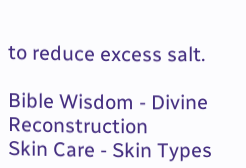to reduce excess salt.

Bible Wisdom - Divine Reconstruction
Skin Care - Skin Types